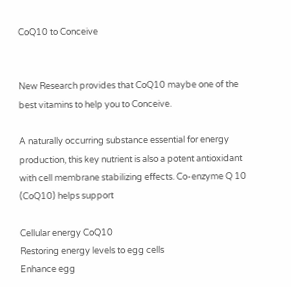CoQ10 to Conceive


New Research provides that CoQ10 maybe one of the best vitamins to help you to Conceive.

A naturally occurring substance essential for energy production, this key nutrient is also a potent antioxidant with cell membrane stabilizing effects. Co-enzyme Q 10 (CoQ10) helps support

Cellular energy CoQ10
Restoring energy levels to egg cells
Enhance egg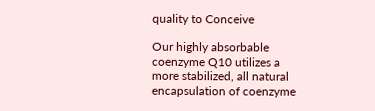quality to Conceive

Our highly absorbable coenzyme Q10 utilizes a more stabilized, all natural encapsulation of coenzyme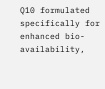Q10 formulated specifically for enhanced bio-availability,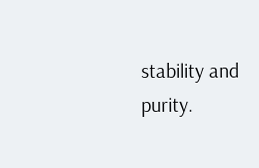stability and  purity.